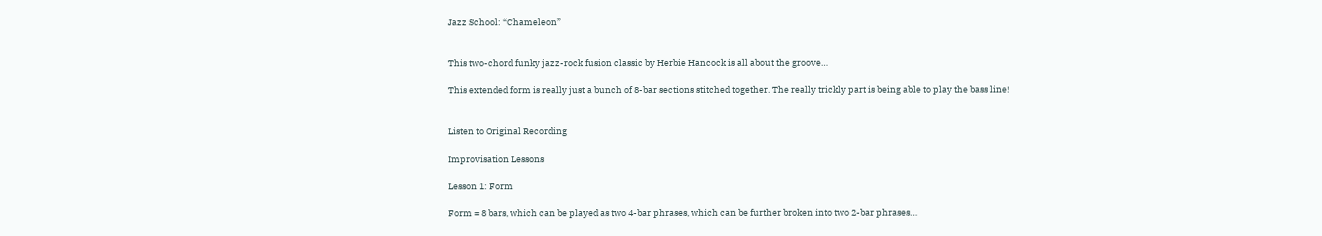Jazz School: “Chameleon”


This two-chord funky jazz-rock fusion classic by Herbie Hancock is all about the groove…

This extended form is really just a bunch of 8-bar sections stitched together. The really trickly part is being able to play the bass line!


Listen to Original Recording

Improvisation Lessons

Lesson 1: Form

Form = 8 bars, which can be played as two 4-bar phrases, which can be further broken into two 2-bar phrases…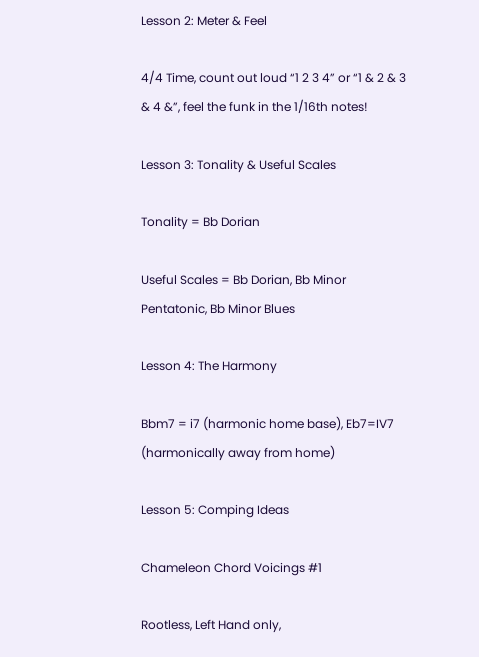Lesson 2: Meter & Feel

4/4 Time, count out loud “1 2 3 4” or “1 & 2 & 3 & 4 &”, feel the funk in the 1/16th notes!

Lesson 3: Tonality & Useful Scales

Tonality = Bb Dorian

Useful Scales = Bb Dorian, Bb Minor Pentatonic, Bb Minor Blues

Lesson 4: The Harmony

Bbm7 = i7 (harmonic home base), Eb7=IV7 (harmonically away from home)

Lesson 5: Comping Ideas

Chameleon Chord Voicings #1

Rootless, Left Hand only,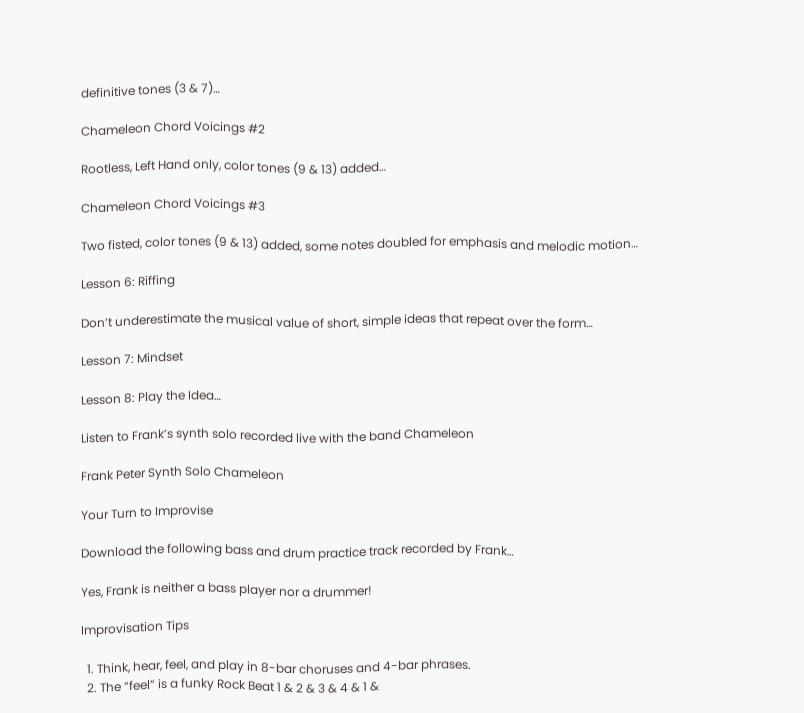definitive tones (3 & 7)…

Chameleon Chord Voicings #2

Rootless, Left Hand only, color tones (9 & 13) added…

Chameleon Chord Voicings #3

Two fisted, color tones (9 & 13) added, some notes doubled for emphasis and melodic motion…

Lesson 6: Riffing

Don’t underestimate the musical value of short, simple ideas that repeat over the form…

Lesson 7: Mindset

Lesson 8: Play the Idea…

Listen to Frank’s synth solo recorded live with the band Chameleon

Frank Peter Synth Solo Chameleon

Your Turn to Improvise

Download the following bass and drum practice track recorded by Frank…

Yes, Frank is neither a bass player nor a drummer!

Improvisation Tips

  1. Think, hear, feel, and play in 8-bar choruses and 4-bar phrases.
  2. The “feel” is a funky Rock Beat 1 & 2 & 3 & 4 & 1 &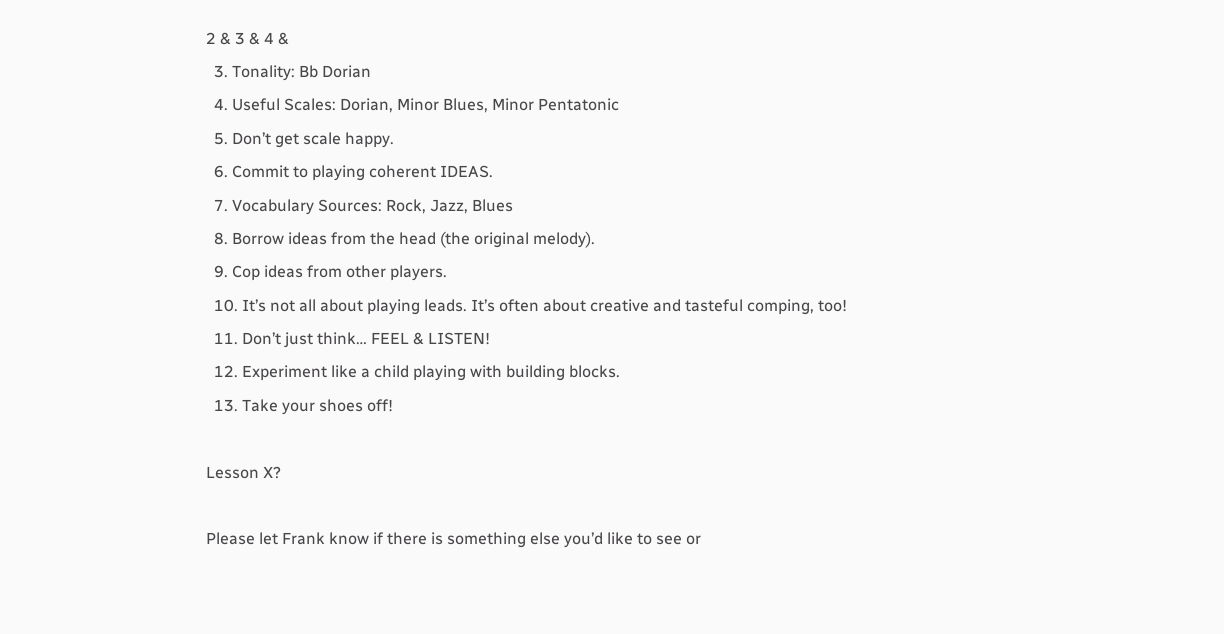2 & 3 & 4 &
  3. Tonality: Bb Dorian
  4. Useful Scales: Dorian, Minor Blues, Minor Pentatonic
  5. Don’t get scale happy.
  6. Commit to playing coherent IDEAS.
  7. Vocabulary Sources: Rock, Jazz, Blues
  8. Borrow ideas from the head (the original melody).
  9. Cop ideas from other players.
  10. It’s not all about playing leads. It’s often about creative and tasteful comping, too!
  11. Don’t just think… FEEL & LISTEN!
  12. Experiment like a child playing with building blocks.
  13. Take your shoes off!

Lesson X?

Please let Frank know if there is something else you’d like to see or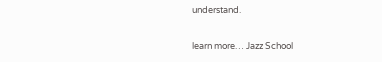understand.

learn more… Jazz School